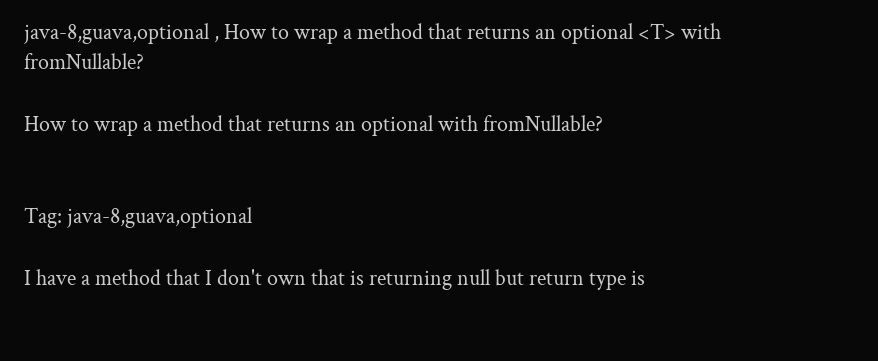java-8,guava,optional , How to wrap a method that returns an optional <T> with fromNullable?

How to wrap a method that returns an optional with fromNullable?


Tag: java-8,guava,optional

I have a method that I don't own that is returning null but return type is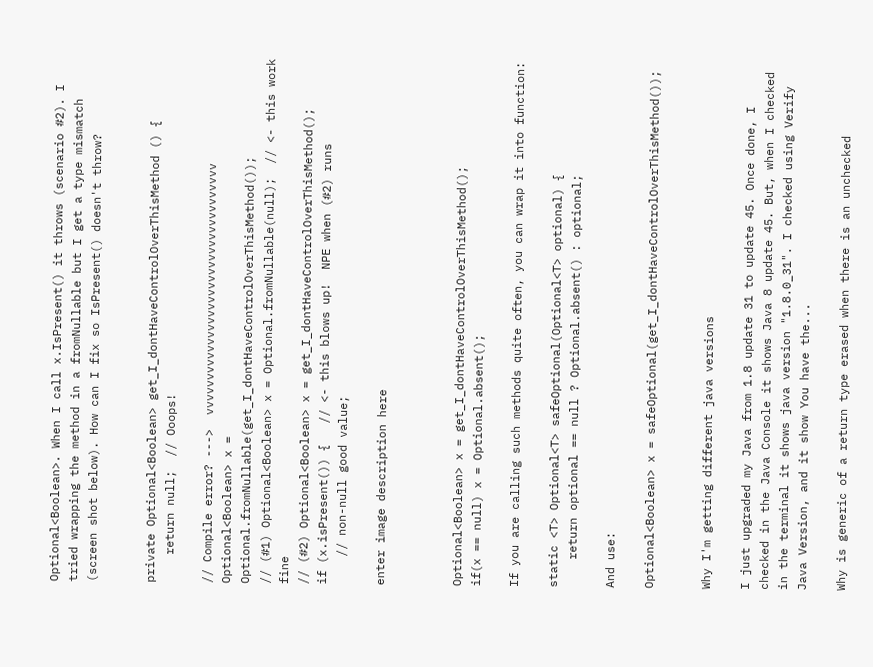Optional<Boolean>. When I call x.IsPresent() it throws (scenario #2). I tried wrapping the method in a fromNullable but I get a type mismatch (screen shot below). How can I fix so IsPresent() doesn't throw?


private Optional<Boolean> get_I_dontHaveControlOverThisMethod () {
    return null;  // Ooops!

// Compile error? --->  vvvvvvvvvvvvvvvvvvvvvvvvvvvvvvvvvvvv
Optional<Boolean> x = Optional.fromNullable(get_I_dontHaveControlOverThisMethod());
// (#1) Optional<Boolean> x = Optional.fromNullable(null);  // <- this work fine
// (#2) Optional<Boolean> x = get_I_dontHaveControlOverThisMethod();
if (x.isPresent()) {   // <- this blows up!  NPE when (#2) runs
    // non-null good value;

enter image description here



Optional<Boolean> x = get_I_dontHaveControlOverThisMethod();
if(x == null) x = Optional.absent();

If you are calling such methods quite often, you can wrap it into function:

static <T> Optional<T> safeOptional(Optional<T> optional) {
    return optional == null ? Optional.absent() : optional;

And use:

Optional<Boolean> x = safeOptional(get_I_dontHaveControlOverThisMethod());


Why I'm getting different java versions

I just upgraded my Java from 1.8 update 31 to update 45. Once done, I checked in the Java Console it shows Java 8 update 45. But, when I checked in the terminal it shows java version "1.8.0_31". I checked using Verify Java Version, and it show You have the...

Why is generic of a return type erased when there is an unchecked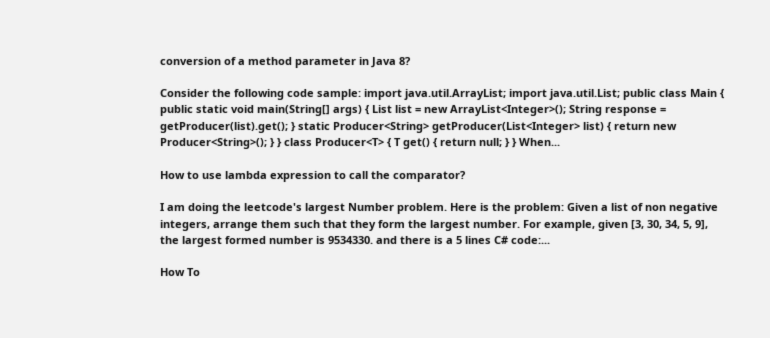conversion of a method parameter in Java 8?

Consider the following code sample: import java.util.ArrayList; import java.util.List; public class Main { public static void main(String[] args) { List list = new ArrayList<Integer>(); String response = getProducer(list).get(); } static Producer<String> getProducer(List<Integer> list) { return new Producer<String>(); } } class Producer<T> { T get() { return null; } } When...

How to use lambda expression to call the comparator?

I am doing the leetcode's largest Number problem. Here is the problem: Given a list of non negative integers, arrange them such that they form the largest number. For example, given [3, 30, 34, 5, 9], the largest formed number is 9534330. and there is a 5 lines C# code:...

How To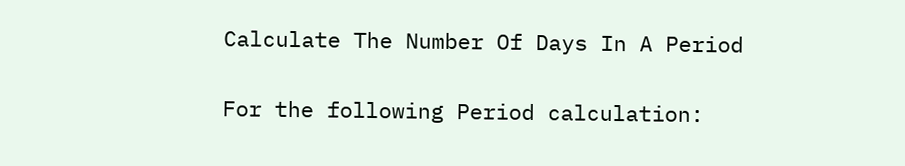Calculate The Number Of Days In A Period

For the following Period calculation: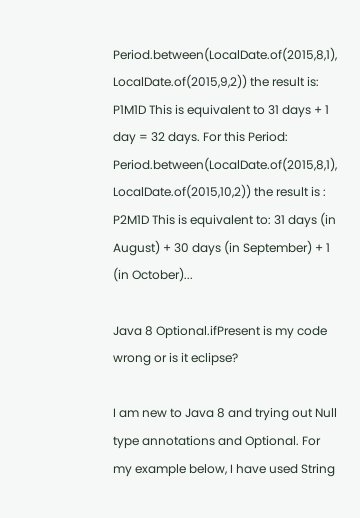Period.between(LocalDate.of(2015,8,1), LocalDate.of(2015,9,2)) the result is: P1M1D This is equivalent to 31 days + 1 day = 32 days. For this Period: Period.between(LocalDate.of(2015,8,1), LocalDate.of(2015,10,2)) the result is : P2M1D This is equivalent to: 31 days (in August) + 30 days (in September) + 1 (in October)...

Java 8 Optional.ifPresent is my code wrong or is it eclipse?

I am new to Java 8 and trying out Null type annotations and Optional. For my example below, I have used String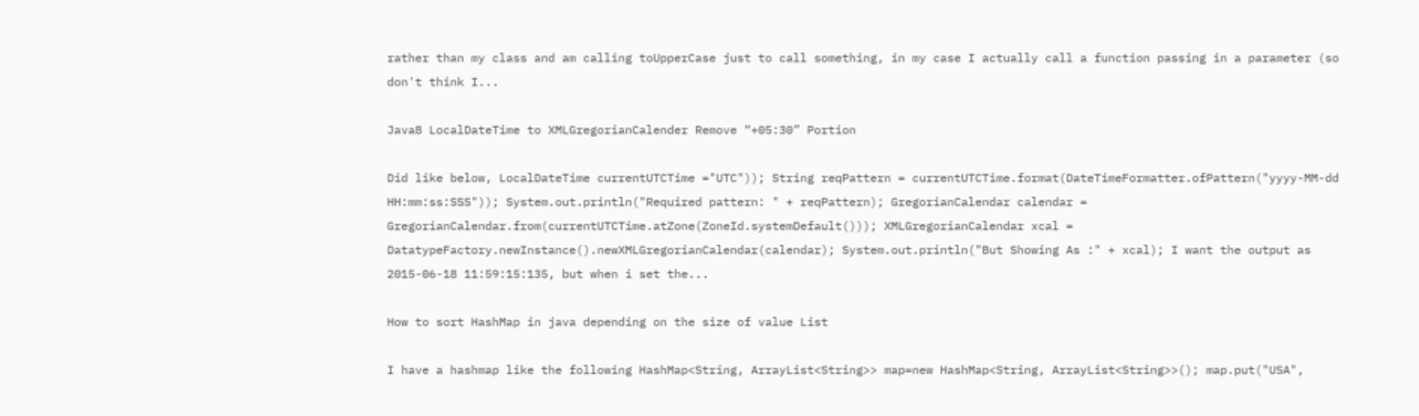rather than my class and am calling toUpperCase just to call something, in my case I actually call a function passing in a parameter (so don't think I...

Java8 LocalDateTime to XMLGregorianCalender Remove “+05:30” Portion

Did like below, LocalDateTime currentUTCTime ="UTC")); String reqPattern = currentUTCTime.format(DateTimeFormatter.ofPattern("yyyy-MM-dd HH:mm:ss:SSS")); System.out.println("Required pattern: " + reqPattern); GregorianCalendar calendar = GregorianCalendar.from(currentUTCTime.atZone(ZoneId.systemDefault())); XMLGregorianCalendar xcal = DatatypeFactory.newInstance().newXMLGregorianCalendar(calendar); System.out.println("But Showing As :" + xcal); I want the output as 2015-06-18 11:59:15:135, but when i set the...

How to sort HashMap in java depending on the size of value List

I have a hashmap like the following HashMap<String, ArrayList<String>> map=new HashMap<String, ArrayList<String>>(); map.put("USA",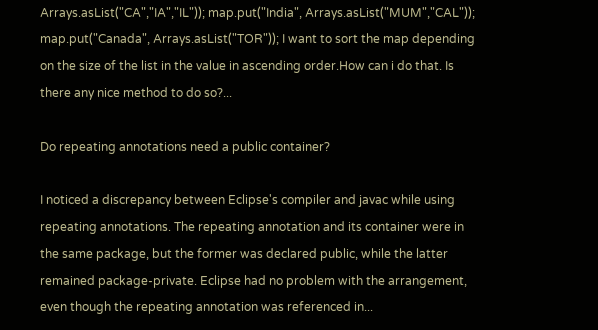Arrays.asList("CA","IA","IL")); map.put("India", Arrays.asList("MUM","CAL")); map.put("Canada", Arrays.asList("TOR")); I want to sort the map depending on the size of the list in the value in ascending order.How can i do that. Is there any nice method to do so?...

Do repeating annotations need a public container?

I noticed a discrepancy between Eclipse's compiler and javac while using repeating annotations. The repeating annotation and its container were in the same package, but the former was declared public, while the latter remained package-private. Eclipse had no problem with the arrangement, even though the repeating annotation was referenced in...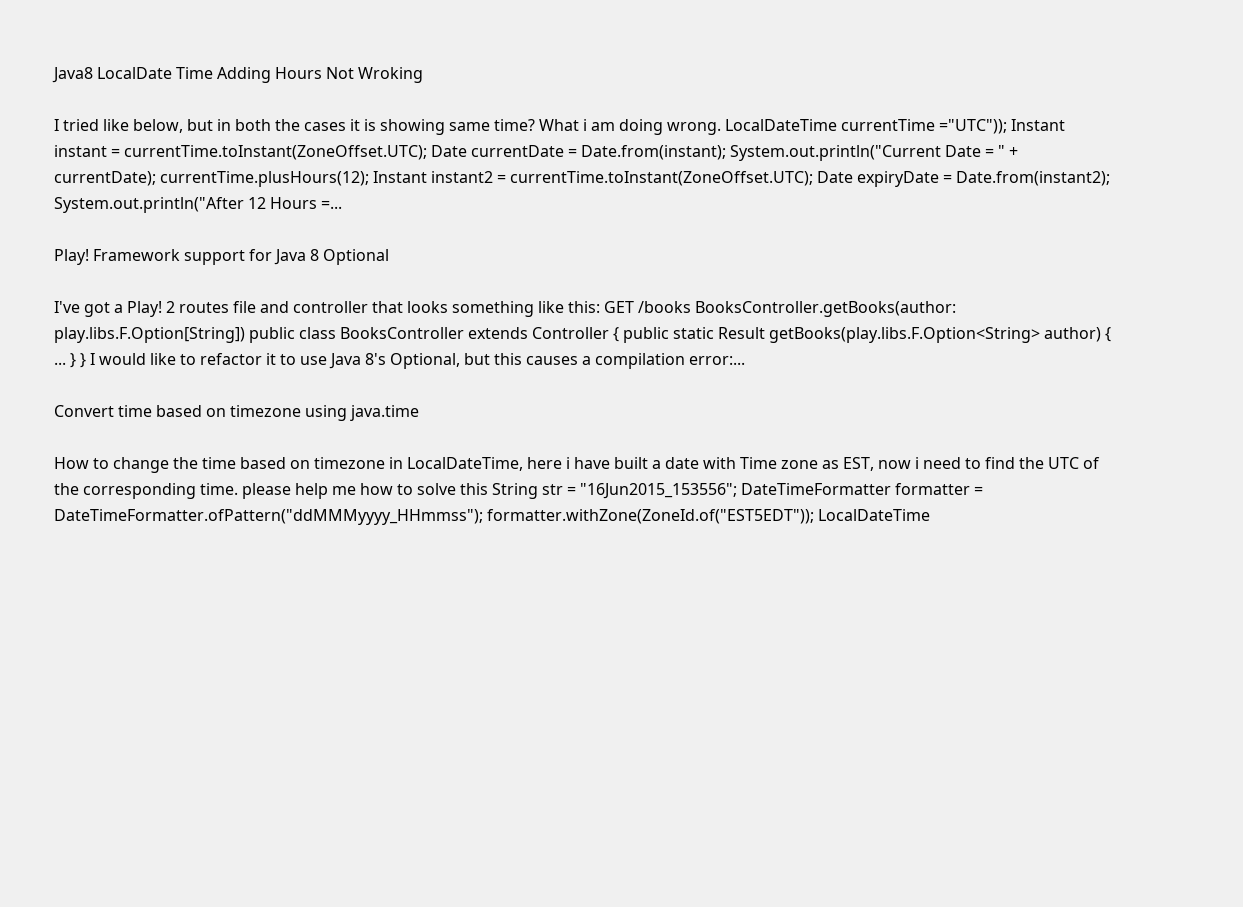Java8 LocalDate Time Adding Hours Not Wroking

I tried like below, but in both the cases it is showing same time? What i am doing wrong. LocalDateTime currentTime ="UTC")); Instant instant = currentTime.toInstant(ZoneOffset.UTC); Date currentDate = Date.from(instant); System.out.println("Current Date = " + currentDate); currentTime.plusHours(12); Instant instant2 = currentTime.toInstant(ZoneOffset.UTC); Date expiryDate = Date.from(instant2); System.out.println("After 12 Hours =...

Play! Framework support for Java 8 Optional

I've got a Play! 2 routes file and controller that looks something like this: GET /books BooksController.getBooks(author: play.libs.F.Option[String]) public class BooksController extends Controller { public static Result getBooks(play.libs.F.Option<String> author) { ... } } I would like to refactor it to use Java 8's Optional, but this causes a compilation error:...

Convert time based on timezone using java.time

How to change the time based on timezone in LocalDateTime, here i have built a date with Time zone as EST, now i need to find the UTC of the corresponding time. please help me how to solve this String str = "16Jun2015_153556"; DateTimeFormatter formatter = DateTimeFormatter.ofPattern("ddMMMyyyy_HHmmss"); formatter.withZone(ZoneId.of("EST5EDT")); LocalDateTime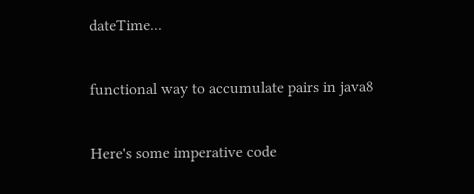dateTime...

functional way to accumulate pairs in java8

Here's some imperative code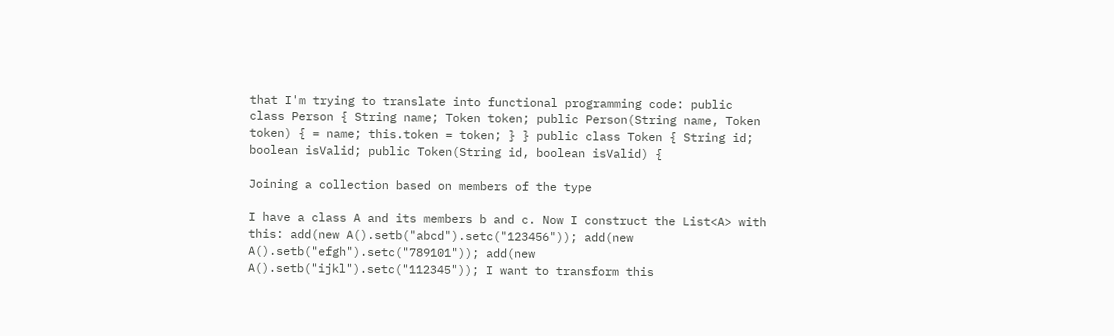that I'm trying to translate into functional programming code: public class Person { String name; Token token; public Person(String name, Token token) { = name; this.token = token; } } public class Token { String id; boolean isValid; public Token(String id, boolean isValid) {

Joining a collection based on members of the type

I have a class A and its members b and c. Now I construct the List<A> with this: add(new A().setb("abcd").setc("123456")); add(new A().setb("efgh").setc("789101")); add(new A().setb("ijkl").setc("112345")); I want to transform this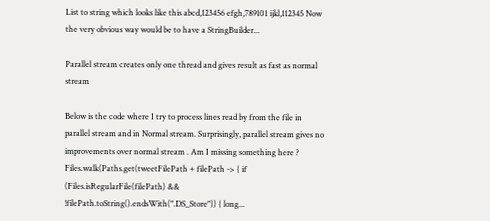List to string which looks like this abcd,123456 efgh,789101 ijkl,112345 Now the very obvious way would be to have a StringBuilder...

Parallel stream creates only one thread and gives result as fast as normal stream

Below is the code where I try to process lines read by from the file in parallel stream and in Normal stream. Surprisingly, parallel stream gives no improvements over normal stream . Am I missing something here ? Files.walk(Paths.get(tweetFilePath + filePath -> { if (Files.isRegularFile(filePath) && !filePath.toString().endsWith(".DS_Store")) { long...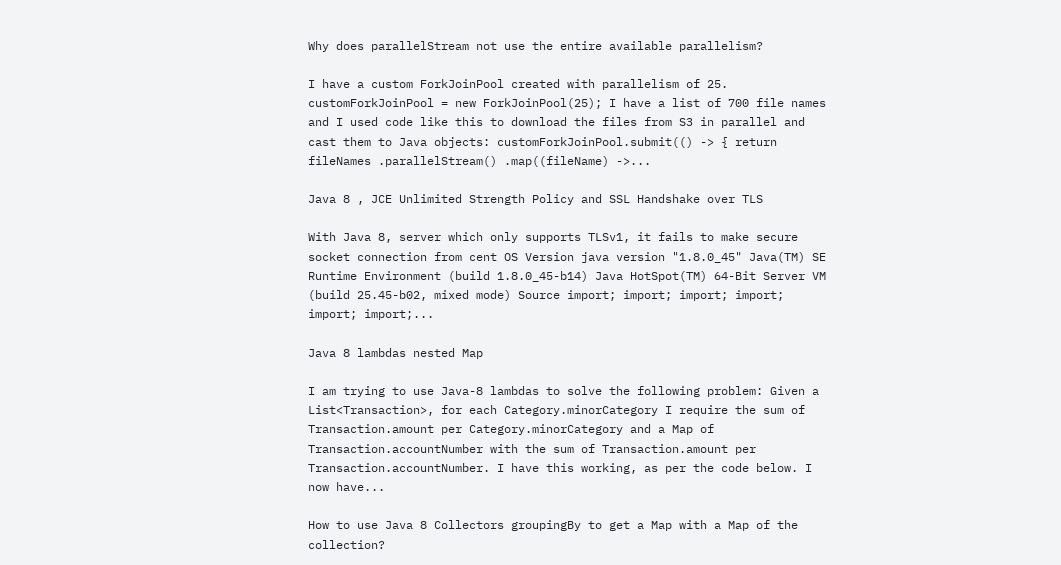Why does parallelStream not use the entire available parallelism?

I have a custom ForkJoinPool created with parallelism of 25. customForkJoinPool = new ForkJoinPool(25); I have a list of 700 file names and I used code like this to download the files from S3 in parallel and cast them to Java objects: customForkJoinPool.submit(() -> { return fileNames .parallelStream() .map((fileName) ->...

Java 8 , JCE Unlimited Strength Policy and SSL Handshake over TLS

With Java 8, server which only supports TLSv1, it fails to make secure socket connection from cent OS Version java version "1.8.0_45" Java(TM) SE Runtime Environment (build 1.8.0_45-b14) Java HotSpot(TM) 64-Bit Server VM (build 25.45-b02, mixed mode) Source import; import; import; import; import; import;...

Java 8 lambdas nested Map

I am trying to use Java-8 lambdas to solve the following problem: Given a List<Transaction>, for each Category.minorCategory I require the sum of Transaction.amount per Category.minorCategory and a Map of Transaction.accountNumber with the sum of Transaction.amount per Transaction.accountNumber. I have this working, as per the code below. I now have...

How to use Java 8 Collectors groupingBy to get a Map with a Map of the collection?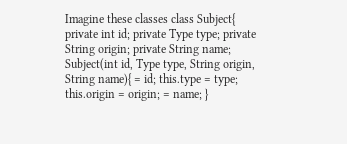Imagine these classes class Subject{ private int id; private Type type; private String origin; private String name; Subject(int id, Type type, String origin, String name){ = id; this.type = type; this.origin = origin; = name; }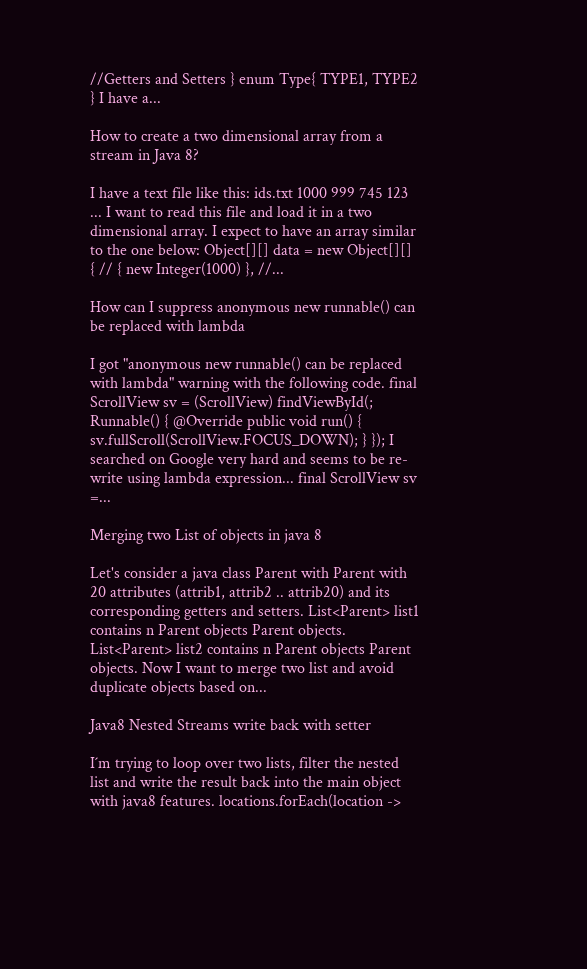//Getters and Setters } enum Type{ TYPE1, TYPE2 } I have a...

How to create a two dimensional array from a stream in Java 8?

I have a text file like this: ids.txt 1000 999 745 123 ... I want to read this file and load it in a two dimensional array. I expect to have an array similar to the one below: Object[][] data = new Object[][] { // { new Integer(1000) }, //...

How can I suppress anonymous new runnable() can be replaced with lambda

I got "anonymous new runnable() can be replaced with lambda" warning with the following code. final ScrollView sv = (ScrollView) findViewById(; Runnable() { @Override public void run() { sv.fullScroll(ScrollView.FOCUS_DOWN); } }); I searched on Google very hard and seems to be re-write using lambda expression... final ScrollView sv =...

Merging two List of objects in java 8

Let's consider a java class Parent with Parent with 20 attributes (attrib1, attrib2 .. attrib20) and its corresponding getters and setters. List<Parent> list1 contains n Parent objects Parent objects. List<Parent> list2 contains n Parent objects Parent objects. Now I want to merge two list and avoid duplicate objects based on...

Java8 Nested Streams write back with setter

I´m trying to loop over two lists, filter the nested list and write the result back into the main object with java8 features. locations.forEach(location ->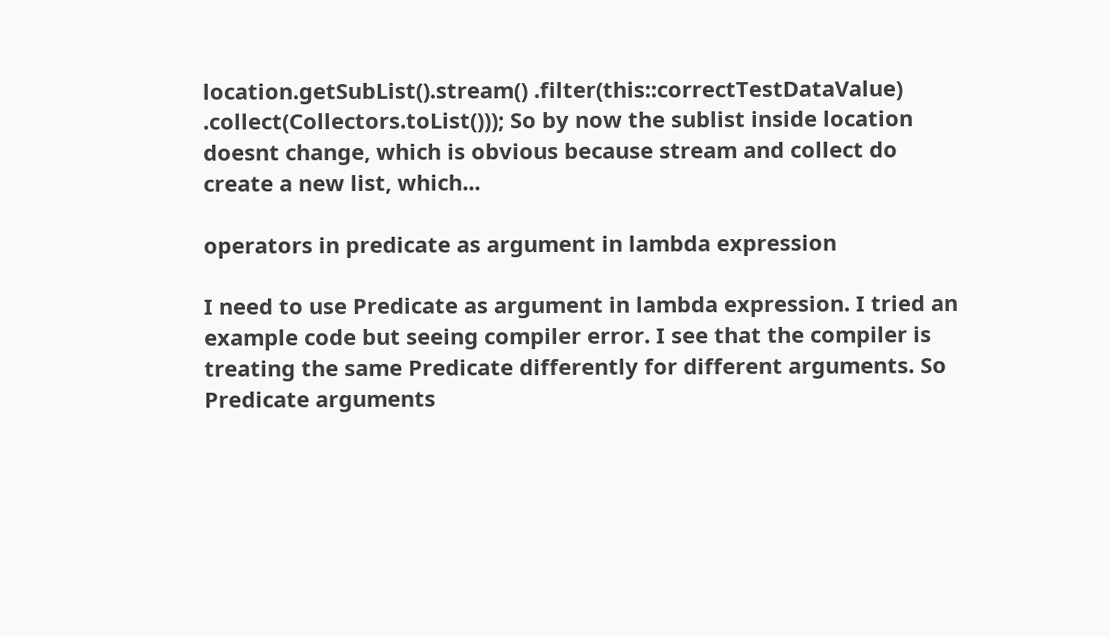location.getSubList().stream() .filter(this::correctTestDataValue) .collect(Collectors.toList())); So by now the sublist inside location doesnt change, which is obvious because stream and collect do create a new list, which...

operators in predicate as argument in lambda expression

I need to use Predicate as argument in lambda expression. I tried an example code but seeing compiler error. I see that the compiler is treating the same Predicate differently for different arguments. So Predicate arguments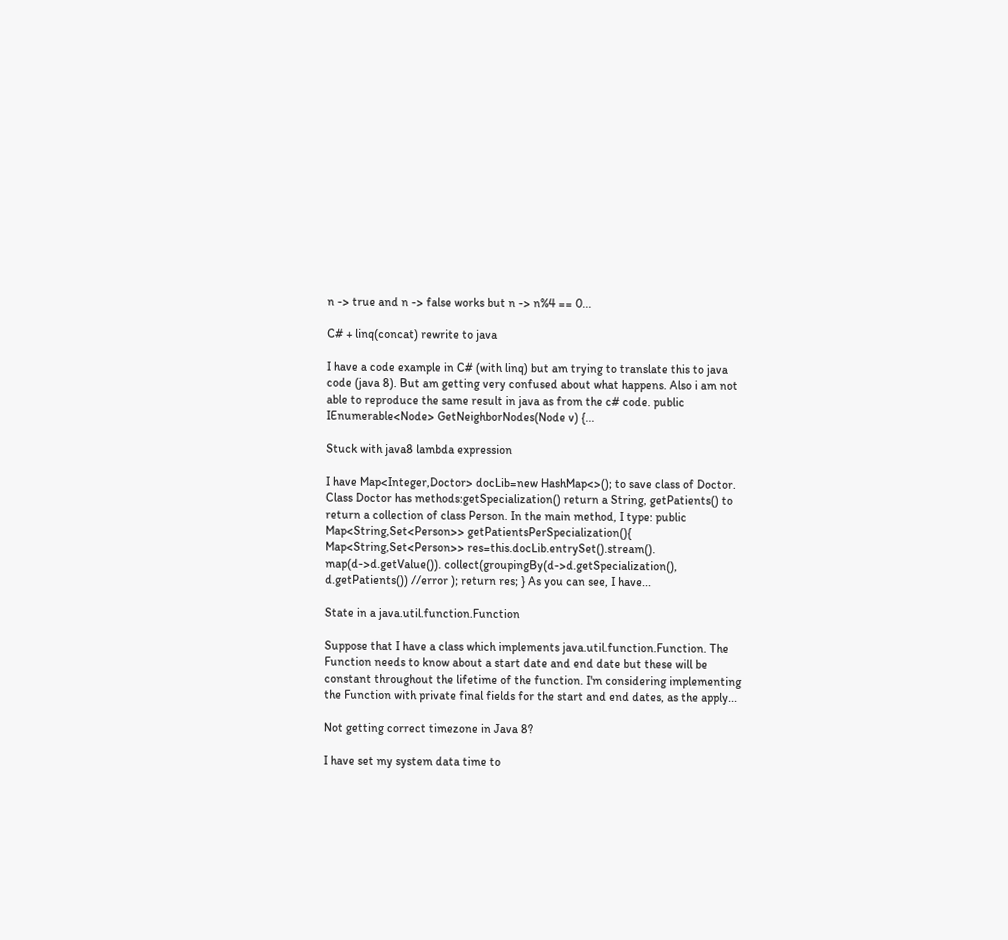n -> true and n -> false works but n -> n%4 == 0...

C# + linq(concat) rewrite to java

I have a code example in C# (with linq) but am trying to translate this to java code (java 8). But am getting very confused about what happens. Also i am not able to reproduce the same result in java as from the c# code. public IEnumerable<Node> GetNeighborNodes(Node v) {...

Stuck with java8 lambda expression

I have Map<Integer,Doctor> docLib=new HashMap<>(); to save class of Doctor. Class Doctor has methods:getSpecialization() return a String, getPatients() to return a collection of class Person. In the main method, I type: public Map<String,Set<Person>> getPatientsPerSpecialization(){ Map<String,Set<Person>> res=this.docLib.entrySet().stream(). map(d->d.getValue()). collect(groupingBy(d->d.getSpecialization(), d.getPatients()) //error ); return res; } As you can see, I have...

State in a java.util.function.Function

Suppose that I have a class which implements java.util.function.Function. The Function needs to know about a start date and end date but these will be constant throughout the lifetime of the function. I'm considering implementing the Function with private final fields for the start and end dates, as the apply...

Not getting correct timezone in Java 8?

I have set my system data time to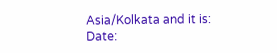Asia/Kolkata and it is: Date: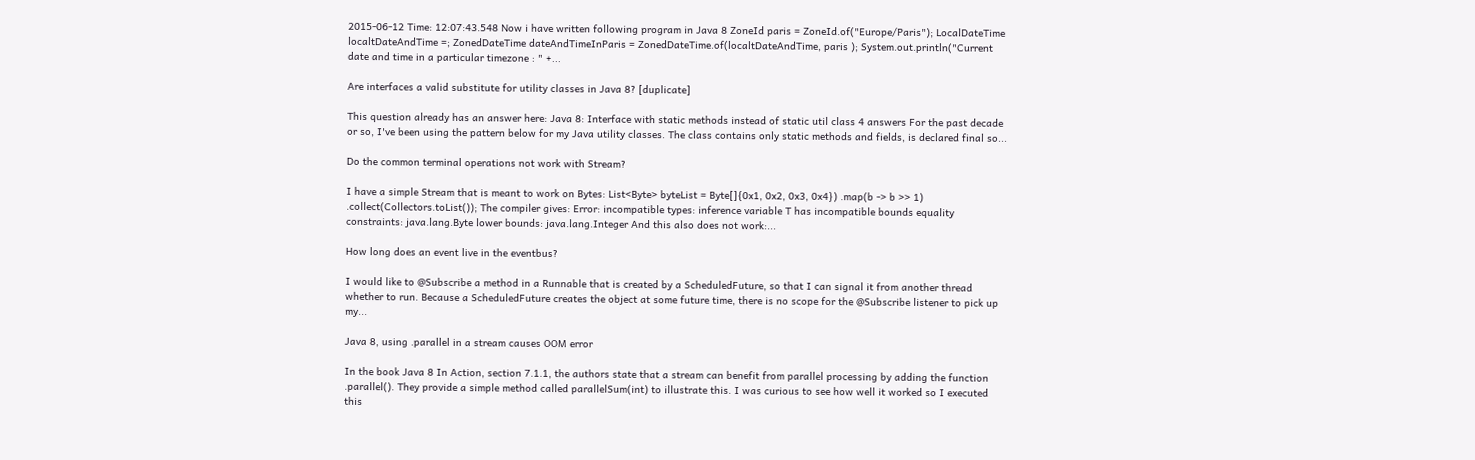2015-06-12 Time: 12:07:43.548 Now i have written following program in Java 8 ZoneId paris = ZoneId.of("Europe/Paris"); LocalDateTime localtDateAndTime =; ZonedDateTime dateAndTimeInParis = ZonedDateTime.of(localtDateAndTime, paris ); System.out.println("Current date and time in a particular timezone : " +...

Are interfaces a valid substitute for utility classes in Java 8? [duplicate]

This question already has an answer here: Java 8: Interface with static methods instead of static util class 4 answers For the past decade or so, I've been using the pattern below for my Java utility classes. The class contains only static methods and fields, is declared final so...

Do the common terminal operations not work with Stream?

I have a simple Stream that is meant to work on Bytes: List<Byte> byteList = Byte[]{0x1, 0x2, 0x3, 0x4}) .map(b -> b >> 1) .collect(Collectors.toList()); The compiler gives: Error: incompatible types: inference variable T has incompatible bounds equality constraints: java.lang.Byte lower bounds: java.lang.Integer And this also does not work:...

How long does an event live in the eventbus?

I would like to @Subscribe a method in a Runnable that is created by a ScheduledFuture, so that I can signal it from another thread whether to run. Because a ScheduledFuture creates the object at some future time, there is no scope for the @Subscribe listener to pick up my...

Java 8, using .parallel in a stream causes OOM error

In the book Java 8 In Action, section 7.1.1, the authors state that a stream can benefit from parallel processing by adding the function .parallel(). They provide a simple method called parallelSum(int) to illustrate this. I was curious to see how well it worked so I executed this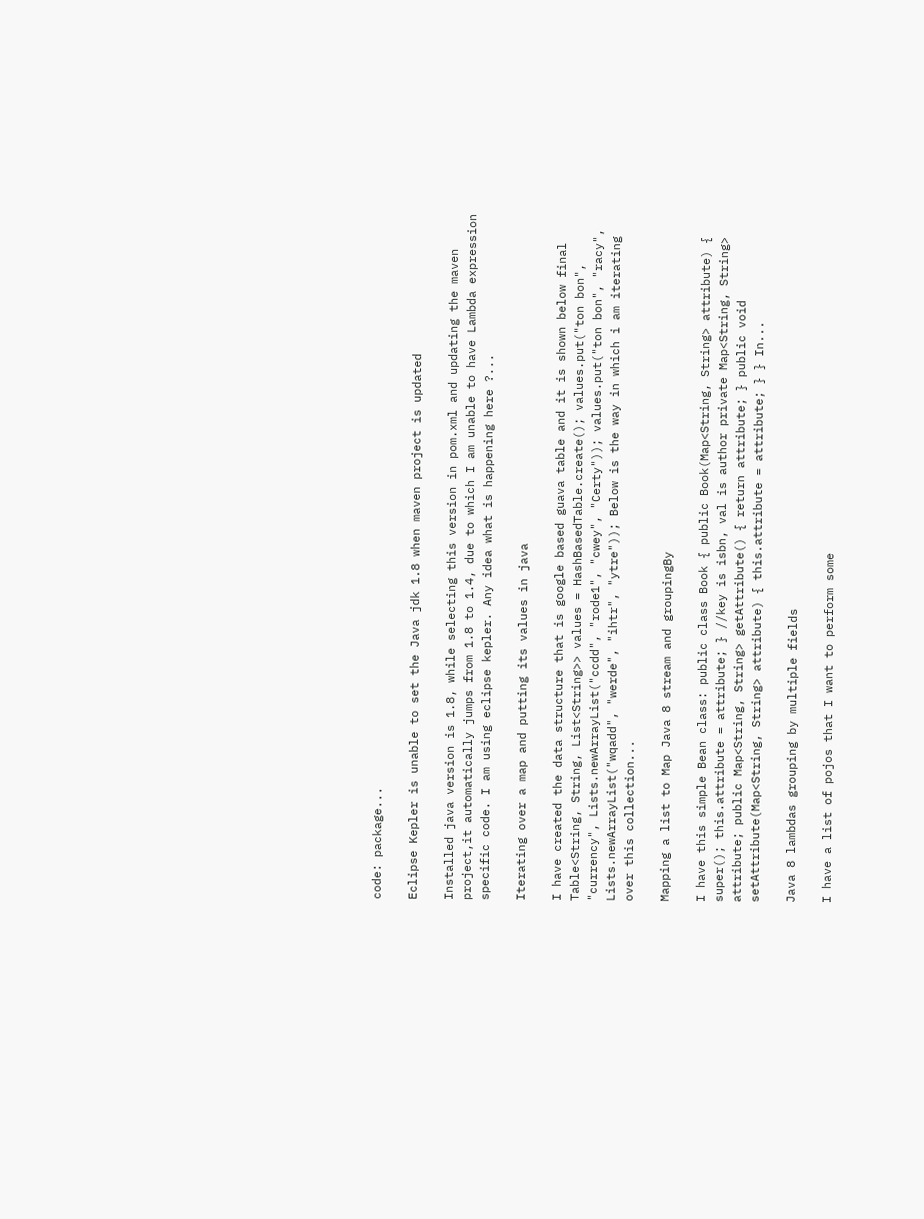code: package...

Eclipse Kepler is unable to set the Java jdk 1.8 when maven project is updated

Installed java version is 1.8, while selecting this version in pom.xml and updating the maven project,it automatically jumps from 1.8 to 1.4, due to which I am unable to have Lambda expression specific code. I am using eclipse kepler. Any idea what is happening here ?...

Iterating over a map and putting its values in java

I have created the data structure that is google based guava table and it is shown below final Table<String, String, List<String>> values = HashBasedTable.create(); values.put("ton bon", "currency", Lists.newArrayList("ccdd", "rode1", "cwey", "Certy")); values.put("ton bon", "racy", Lists.newArrayList("wqadd", "werde", "ihtr", "ytre")); Below is the way in which i am iterating over this collection...

Mapping a list to Map Java 8 stream and groupingBy

I have this simple Bean class: public class Book { public Book(Map<String, String> attribute) { super(); this.attribute = attribute; } //key is isbn, val is author private Map<String, String> attribute; public Map<String, String> getAttribute() { return attribute; } public void setAttribute(Map<String, String> attribute) { this.attribute = attribute; } } In...

Java 8 lambdas grouping by multiple fields

I have a list of pojos that I want to perform some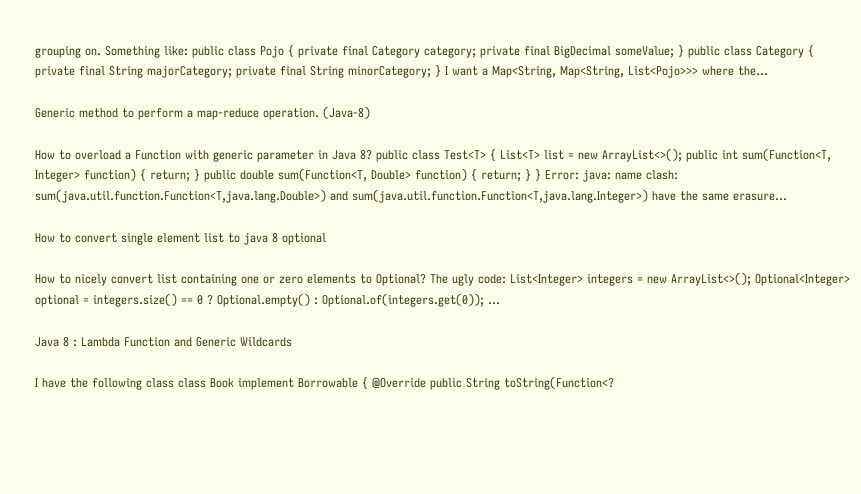grouping on. Something like: public class Pojo { private final Category category; private final BigDecimal someValue; } public class Category { private final String majorCategory; private final String minorCategory; } I want a Map<String, Map<String, List<Pojo>>> where the...

Generic method to perform a map-reduce operation. (Java-8)

How to overload a Function with generic parameter in Java 8? public class Test<T> { List<T> list = new ArrayList<>(); public int sum(Function<T, Integer> function) { return; } public double sum(Function<T, Double> function) { return; } } Error: java: name clash: sum(java.util.function.Function<T,java.lang.Double>) and sum(java.util.function.Function<T,java.lang.Integer>) have the same erasure...

How to convert single element list to java 8 optional

How to nicely convert list containing one or zero elements to Optional? The ugly code: List<Integer> integers = new ArrayList<>(); Optional<Integer> optional = integers.size() == 0 ? Optional.empty() : Optional.of(integers.get(0)); ...

Java 8 : Lambda Function and Generic Wildcards

I have the following class class Book implement Borrowable { @Override public String toString(Function<?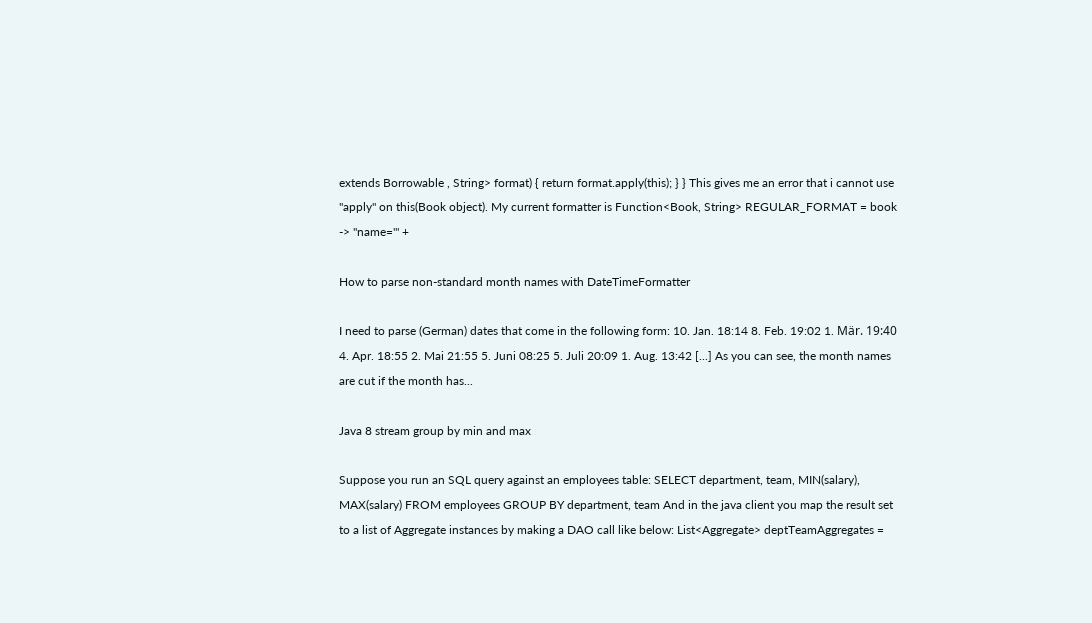extends Borrowable , String> format) { return format.apply(this); } } This gives me an error that i cannot use "apply" on this(Book object). My current formatter is Function<Book, String> REGULAR_FORMAT = book -> "name='" +

How to parse non-standard month names with DateTimeFormatter

I need to parse (German) dates that come in the following form: 10. Jan. 18:14 8. Feb. 19:02 1. Mär. 19:40 4. Apr. 18:55 2. Mai 21:55 5. Juni 08:25 5. Juli 20:09 1. Aug. 13:42 [...] As you can see, the month names are cut if the month has...

Java 8 stream group by min and max

Suppose you run an SQL query against an employees table: SELECT department, team, MIN(salary), MAX(salary) FROM employees GROUP BY department, team And in the java client you map the result set to a list of Aggregate instances by making a DAO call like below: List<Aggregate> deptTeamAggregates =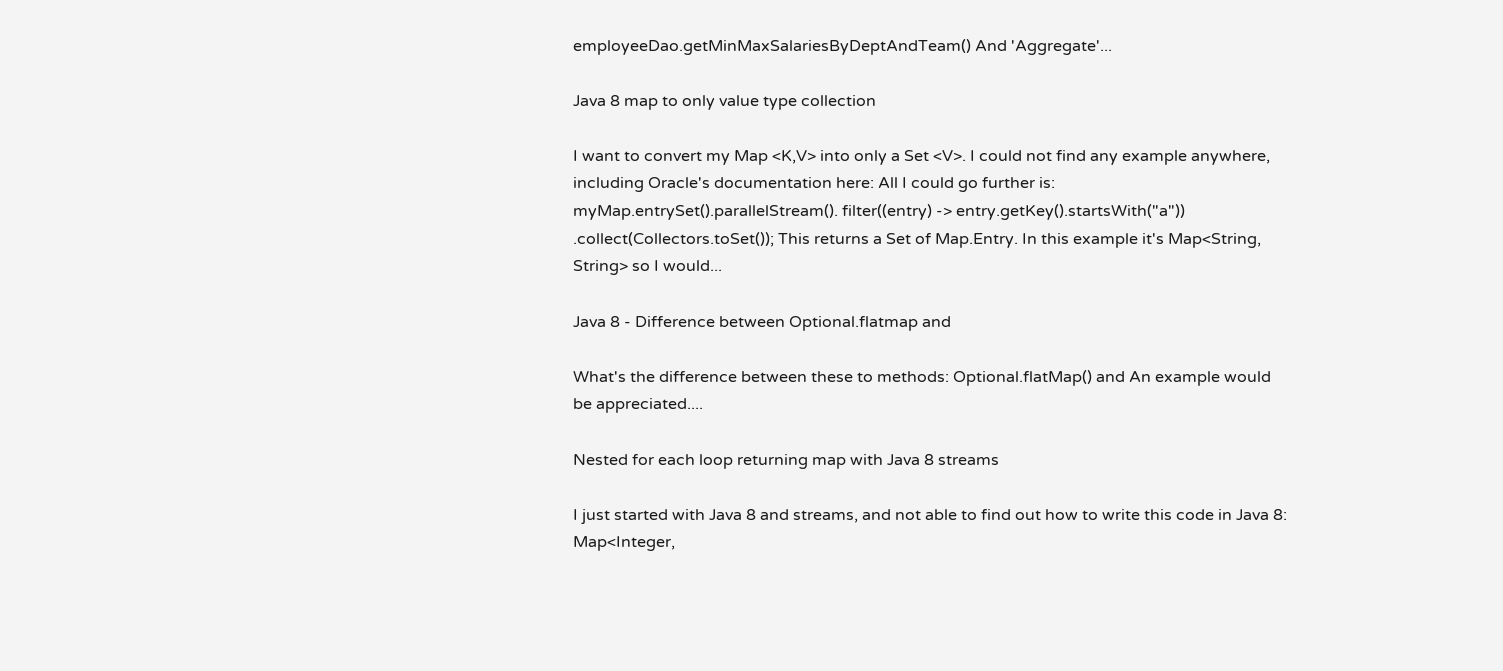employeeDao.getMinMaxSalariesByDeptAndTeam() And 'Aggregate'...

Java 8 map to only value type collection

I want to convert my Map <K,V> into only a Set <V>. I could not find any example anywhere, including Oracle's documentation here: All I could go further is: myMap.entrySet().parallelStream(). filter((entry) -> entry.getKey().startsWith("a")) .collect(Collectors.toSet()); This returns a Set of Map.Entry. In this example it's Map<String, String> so I would...

Java 8 - Difference between Optional.flatmap and

What's the difference between these to methods: Optional.flatMap() and An example would be appreciated....

Nested for each loop returning map with Java 8 streams

I just started with Java 8 and streams, and not able to find out how to write this code in Java 8: Map<Integer,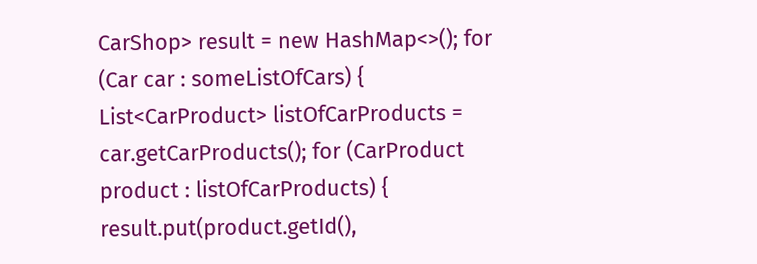CarShop> result = new HashMap<>(); for (Car car : someListOfCars) { List<CarProduct> listOfCarProducts = car.getCarProducts(); for (CarProduct product : listOfCarProducts) { result.put(product.getId(),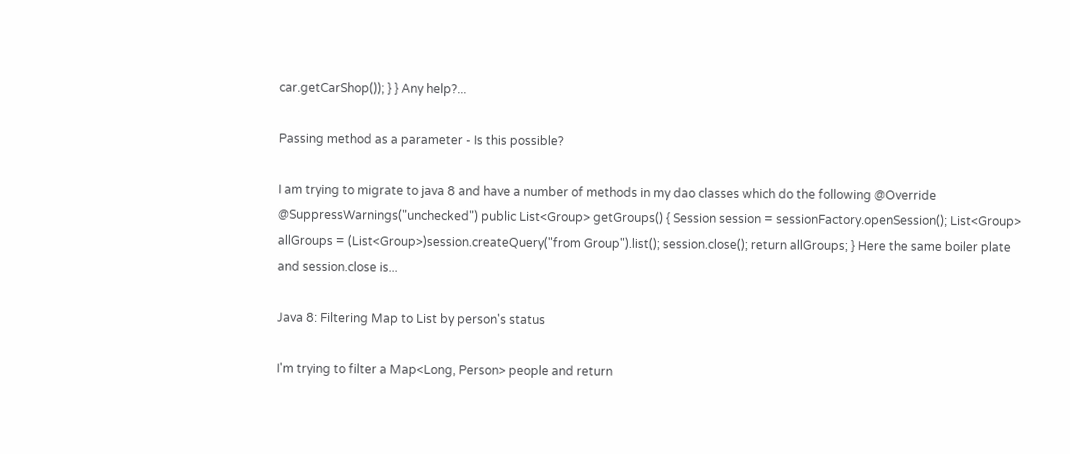car.getCarShop()); } } Any help?...

Passing method as a parameter - Is this possible?

I am trying to migrate to java 8 and have a number of methods in my dao classes which do the following @Override @SuppressWarnings("unchecked") public List<Group> getGroups() { Session session = sessionFactory.openSession(); List<Group> allGroups = (List<Group>)session.createQuery("from Group").list(); session.close(); return allGroups; } Here the same boiler plate and session.close is...

Java 8: Filtering Map to List by person's status

I'm trying to filter a Map<Long, Person> people and return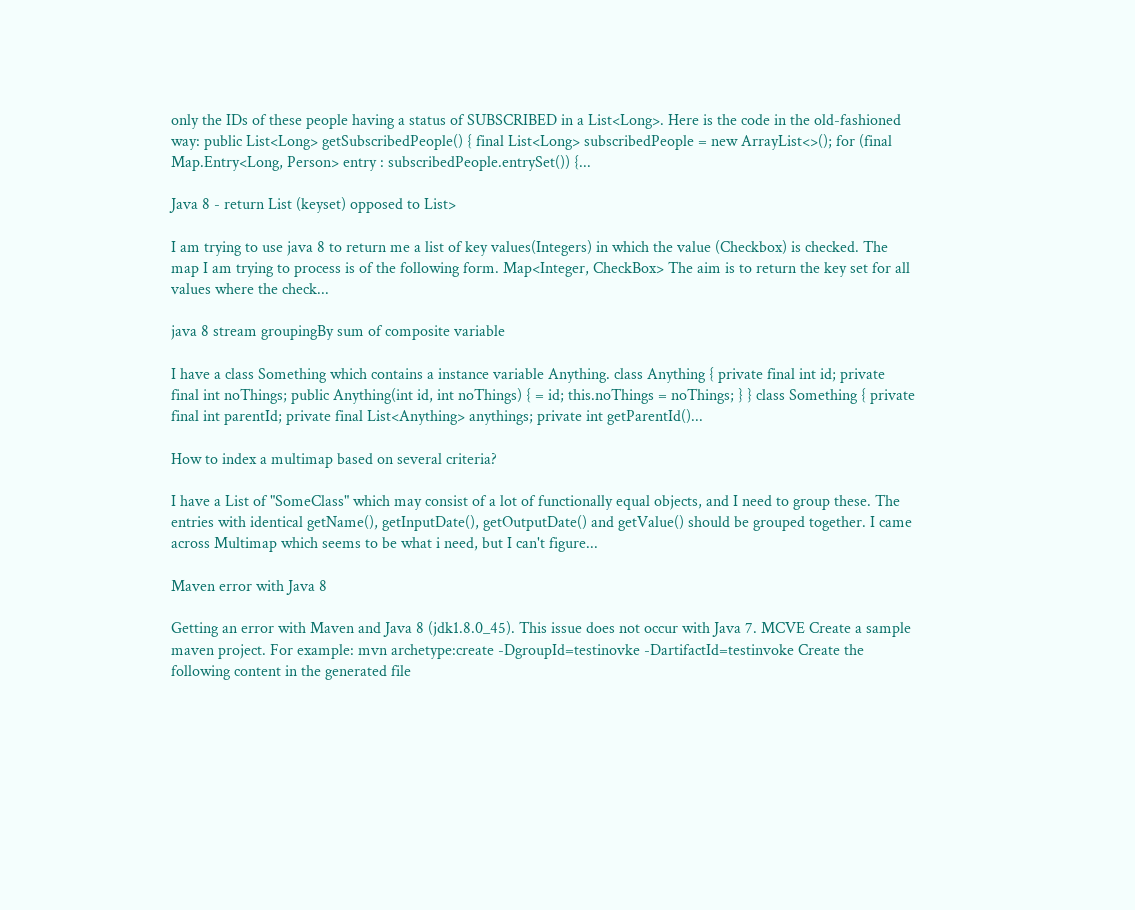only the IDs of these people having a status of SUBSCRIBED in a List<Long>. Here is the code in the old-fashioned way: public List<Long> getSubscribedPeople() { final List<Long> subscribedPeople = new ArrayList<>(); for (final Map.Entry<Long, Person> entry : subscribedPeople.entrySet()) {...

Java 8 - return List (keyset) opposed to List>

I am trying to use java 8 to return me a list of key values(Integers) in which the value (Checkbox) is checked. The map I am trying to process is of the following form. Map<Integer, CheckBox> The aim is to return the key set for all values where the check...

java 8 stream groupingBy sum of composite variable

I have a class Something which contains a instance variable Anything. class Anything { private final int id; private final int noThings; public Anything(int id, int noThings) { = id; this.noThings = noThings; } } class Something { private final int parentId; private final List<Anything> anythings; private int getParentId()...

How to index a multimap based on several criteria?

I have a List of "SomeClass" which may consist of a lot of functionally equal objects, and I need to group these. The entries with identical getName(), getInputDate(), getOutputDate() and getValue() should be grouped together. I came across Multimap which seems to be what i need, but I can't figure...

Maven error with Java 8

Getting an error with Maven and Java 8 (jdk1.8.0_45). This issue does not occur with Java 7. MCVE Create a sample maven project. For example: mvn archetype:create -DgroupId=testinovke -DartifactId=testinvoke Create the following content in the generated file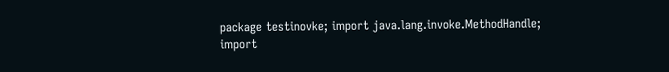package testinovke; import java.lang.invoke.MethodHandle; import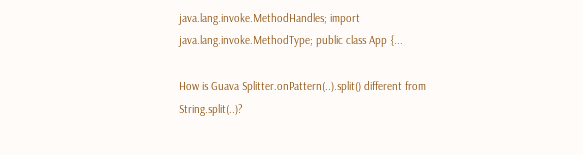java.lang.invoke.MethodHandles; import java.lang.invoke.MethodType; public class App {...

How is Guava Splitter.onPattern(..).split() different from String.split(..)?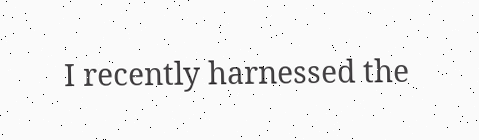I recently harnessed the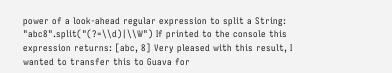power of a look-ahead regular expression to split a String: "abc8".split("(?=\\d)|\\W") If printed to the console this expression returns: [abc, 8] Very pleased with this result, I wanted to transfer this to Guava for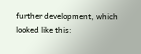further development, which looked like this: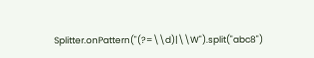Splitter.onPattern("(?=\\d)|\\W").split("abc8")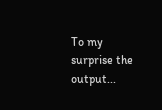To my surprise the output...